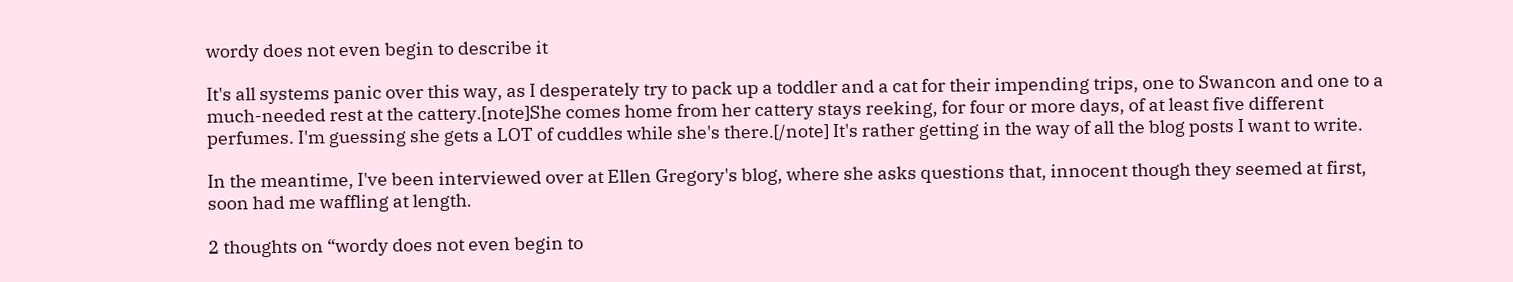wordy does not even begin to describe it

It's all systems panic over this way, as I desperately try to pack up a toddler and a cat for their impending trips, one to Swancon and one to a much-needed rest at the cattery.[note]She comes home from her cattery stays reeking, for four or more days, of at least five different perfumes. I'm guessing she gets a LOT of cuddles while she's there.[/note] It's rather getting in the way of all the blog posts I want to write.

In the meantime, I've been interviewed over at Ellen Gregory's blog, where she asks questions that, innocent though they seemed at first, soon had me waffling at length.

2 thoughts on “wordy does not even begin to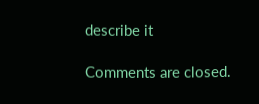describe it

Comments are closed.